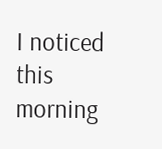I noticed this morning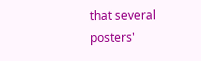that several posters'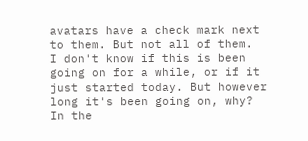avatars have a check mark next to them. But not all of them.   I don't know if this is been going on for a while, or if it just started today. But however long it's been going on, why?   In the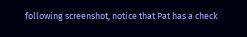following screenshot, notice that Pat has a check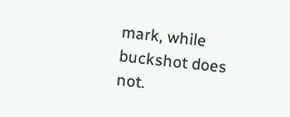mark, while buckshot does not.